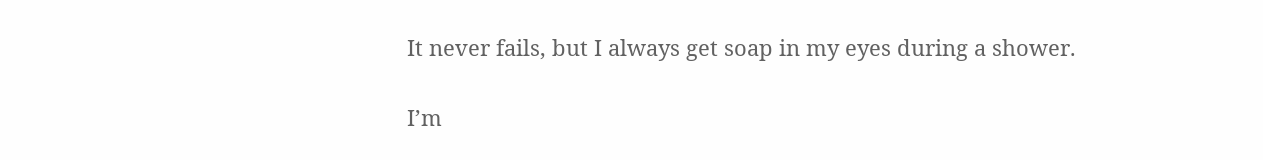It never fails, but I always get soap in my eyes during a shower.

I’m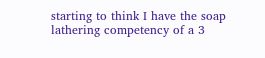starting to think I have the soap lathering competency of a 3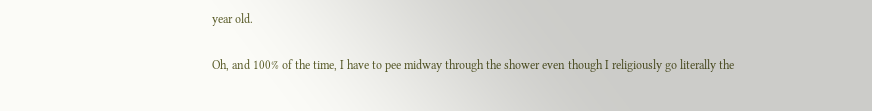year old.

Oh, and 100% of the time, I have to pee midway through the shower even though I religiously go literally the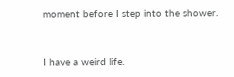moment before I step into the shower.


I have a weird life.